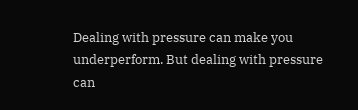Dealing with pressure can make you underperform. But dealing with pressure can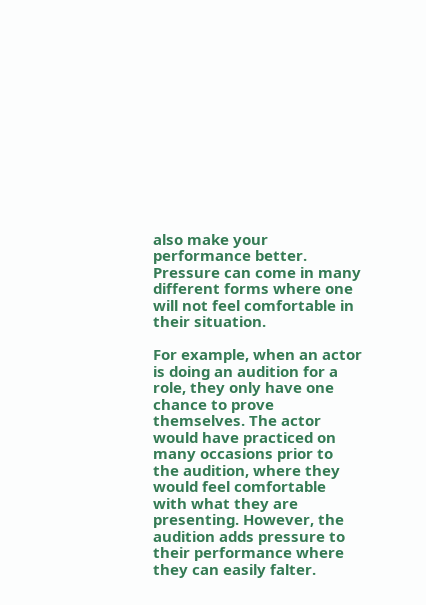also make your performance better. Pressure can come in many different forms where one will not feel comfortable in their situation.

For example, when an actor is doing an audition for a role, they only have one chance to prove themselves. The actor would have practiced on many occasions prior to the audition, where they would feel comfortable with what they are presenting. However, the audition adds pressure to their performance where they can easily falter.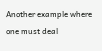Another example where one must deal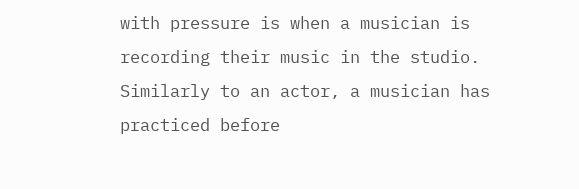with pressure is when a musician is recording their music in the studio. Similarly to an actor, a musician has practiced before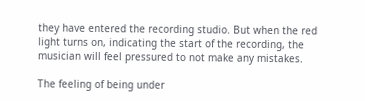they have entered the recording studio. But when the red light turns on, indicating the start of the recording, the musician will feel pressured to not make any mistakes.

The feeling of being under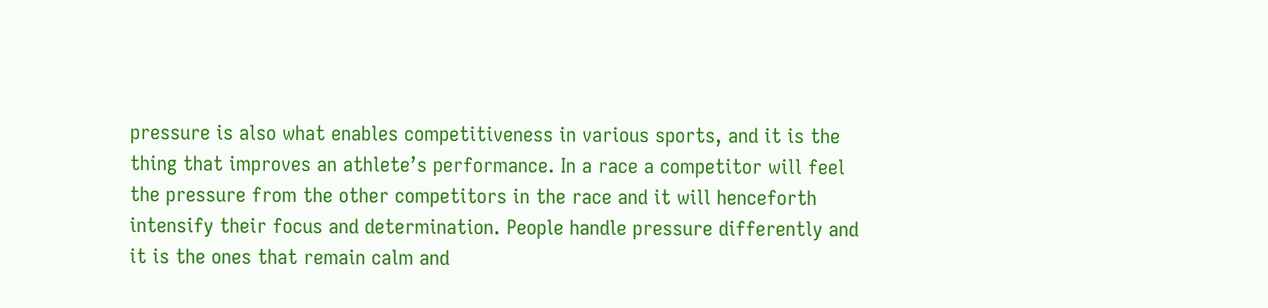pressure is also what enables competitiveness in various sports, and it is the thing that improves an athlete’s performance. In a race a competitor will feel the pressure from the other competitors in the race and it will henceforth intensify their focus and determination. People handle pressure differently and it is the ones that remain calm and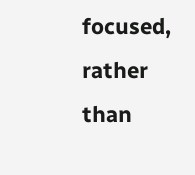focused, rather than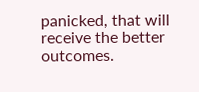panicked, that will receive the better outcomes.